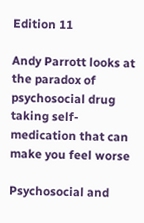Edition 11

Andy Parrott looks at the paradox of psychosocial drug taking self-medication that can make you feel worse

Psychosocial and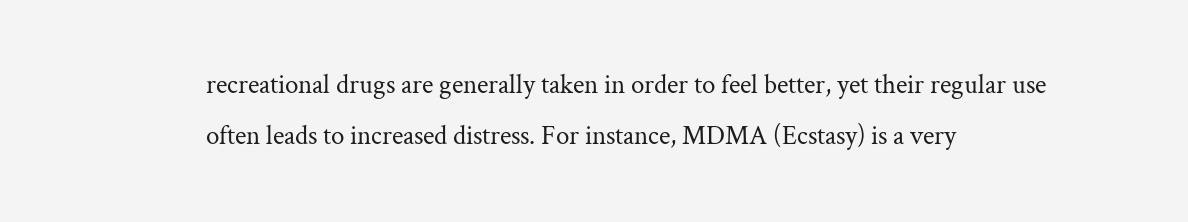recreational drugs are generally taken in order to feel better, yet their regular use often leads to increased distress. For instance, MDMA (Ecstasy) is a very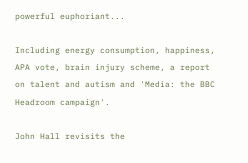powerful euphoriant...

Including energy consumption, happiness, APA vote, brain injury scheme, a report on talent and autism and 'Media: the BBC Headroom campaign'.

John Hall revisits the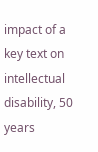impact of a key text on intellectual disability, 50 years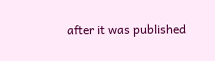after it was published